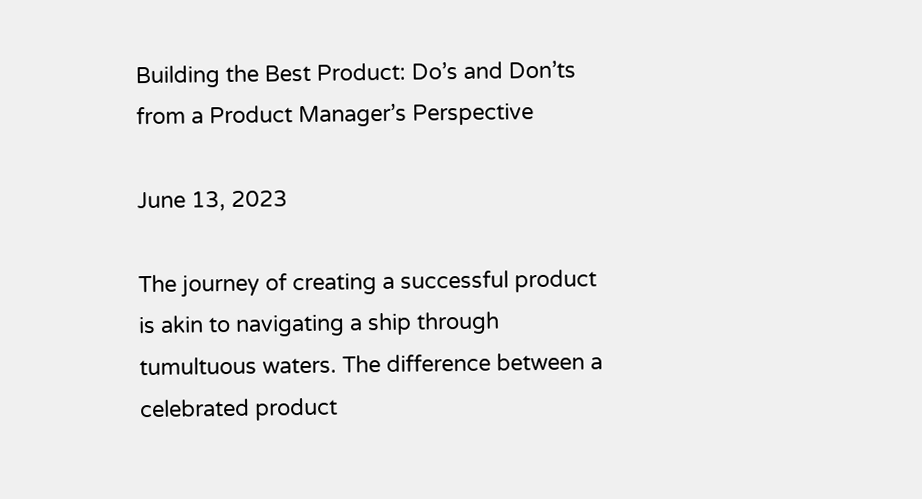Building the Best Product: Do’s and Don’ts from a Product Manager’s Perspective

June 13, 2023

The journey of creating a successful product is akin to navigating a ship through tumultuous waters. The difference between a celebrated product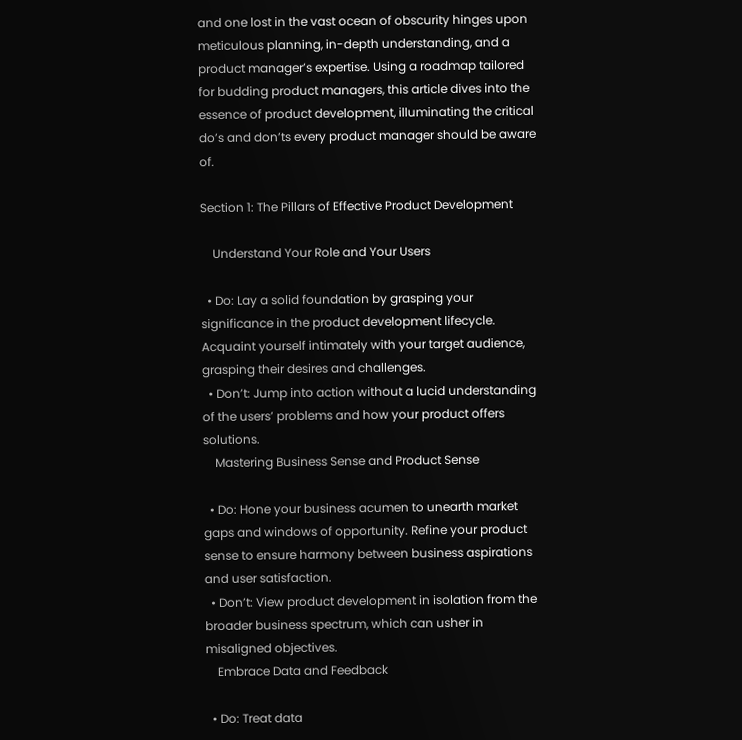and one lost in the vast ocean of obscurity hinges upon meticulous planning, in-depth understanding, and a product manager’s expertise. Using a roadmap tailored for budding product managers, this article dives into the essence of product development, illuminating the critical do’s and don’ts every product manager should be aware of.

Section 1: The Pillars of Effective Product Development

    Understand Your Role and Your Users

  • Do: Lay a solid foundation by grasping your significance in the product development lifecycle. Acquaint yourself intimately with your target audience, grasping their desires and challenges.
  • Don’t: Jump into action without a lucid understanding of the users’ problems and how your product offers solutions.
    Mastering Business Sense and Product Sense

  • Do: Hone your business acumen to unearth market gaps and windows of opportunity. Refine your product sense to ensure harmony between business aspirations and user satisfaction.
  • Don’t: View product development in isolation from the broader business spectrum, which can usher in misaligned objectives.
    Embrace Data and Feedback

  • Do: Treat data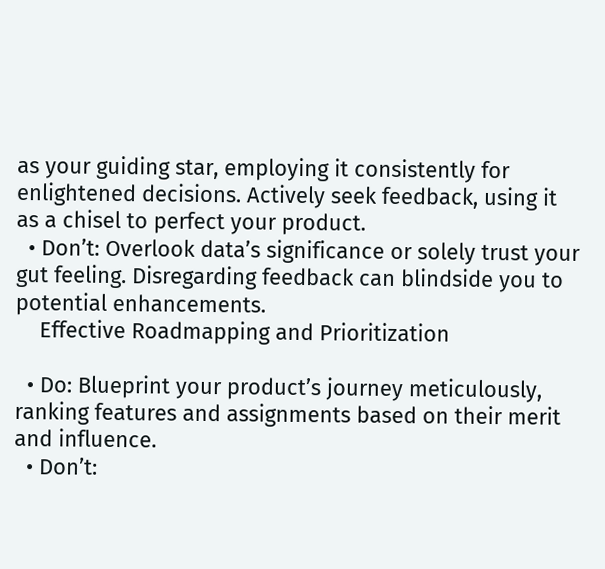as your guiding star, employing it consistently for enlightened decisions. Actively seek feedback, using it as a chisel to perfect your product.
  • Don’t: Overlook data’s significance or solely trust your gut feeling. Disregarding feedback can blindside you to potential enhancements.
    Effective Roadmapping and Prioritization

  • Do: Blueprint your product’s journey meticulously, ranking features and assignments based on their merit and influence.
  • Don’t: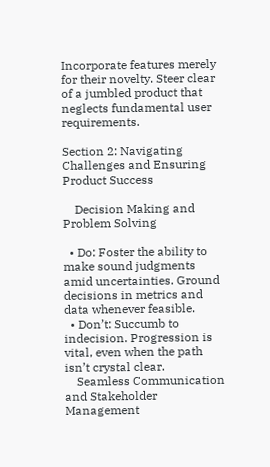Incorporate features merely for their novelty. Steer clear of a jumbled product that neglects fundamental user requirements.

Section 2: Navigating Challenges and Ensuring Product Success

    Decision Making and Problem Solving

  • Do: Foster the ability to make sound judgments amid uncertainties. Ground decisions in metrics and data whenever feasible.
  • Don’t: Succumb to indecision. Progression is vital, even when the path isn’t crystal clear.
    Seamless Communication and Stakeholder Management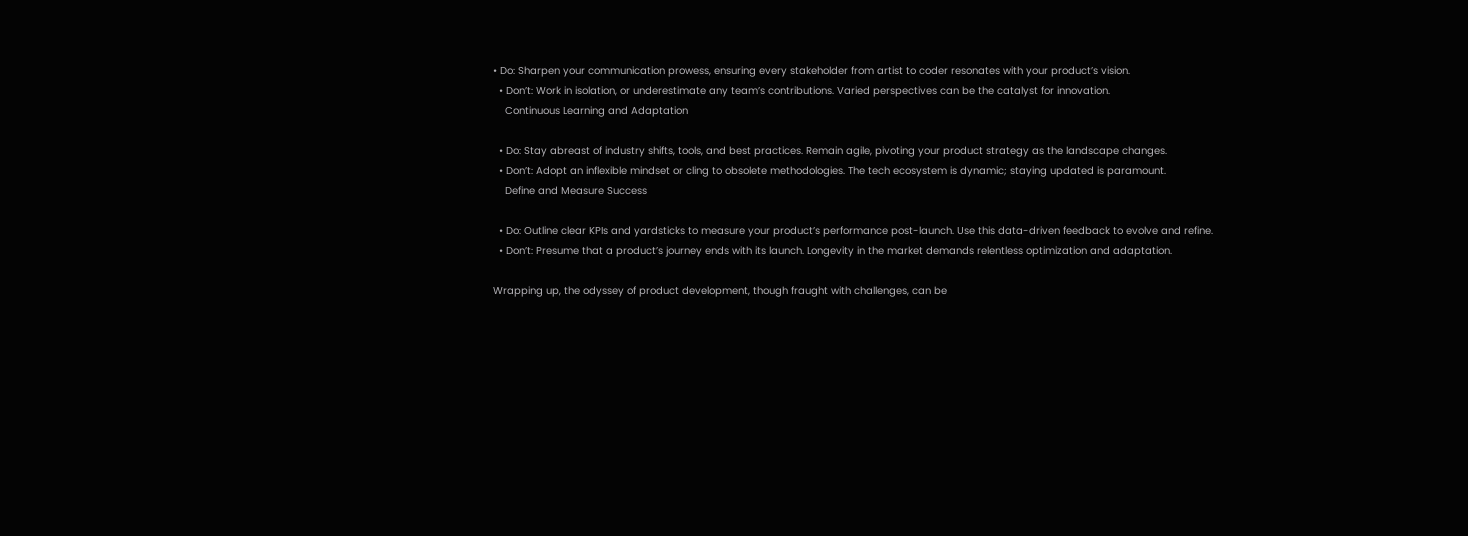• Do: Sharpen your communication prowess, ensuring every stakeholder from artist to coder resonates with your product’s vision.
  • Don’t: Work in isolation, or underestimate any team’s contributions. Varied perspectives can be the catalyst for innovation.
    Continuous Learning and Adaptation

  • Do: Stay abreast of industry shifts, tools, and best practices. Remain agile, pivoting your product strategy as the landscape changes.
  • Don’t: Adopt an inflexible mindset or cling to obsolete methodologies. The tech ecosystem is dynamic; staying updated is paramount.
    Define and Measure Success

  • Do: Outline clear KPIs and yardsticks to measure your product’s performance post-launch. Use this data-driven feedback to evolve and refine.
  • Don’t: Presume that a product’s journey ends with its launch. Longevity in the market demands relentless optimization and adaptation.

Wrapping up, the odyssey of product development, though fraught with challenges, can be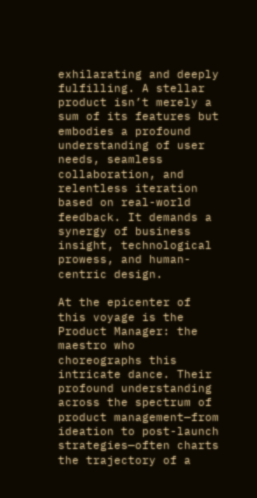exhilarating and deeply fulfilling. A stellar product isn’t merely a sum of its features but embodies a profound understanding of user needs, seamless collaboration, and relentless iteration based on real-world feedback. It demands a synergy of business insight, technological prowess, and human-centric design.

At the epicenter of this voyage is the Product Manager: the maestro who choreographs this intricate dance. Their profound understanding across the spectrum of product management—from ideation to post-launch strategies—often charts the trajectory of a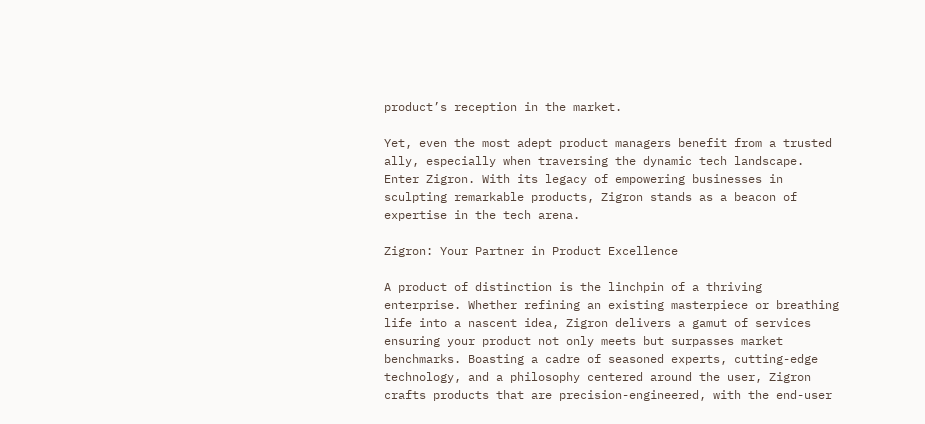product’s reception in the market.

Yet, even the most adept product managers benefit from a trusted ally, especially when traversing the dynamic tech landscape. Enter Zigron. With its legacy of empowering businesses in sculpting remarkable products, Zigron stands as a beacon of expertise in the tech arena.

Zigron: Your Partner in Product Excellence

A product of distinction is the linchpin of a thriving enterprise. Whether refining an existing masterpiece or breathing life into a nascent idea, Zigron delivers a gamut of services ensuring your product not only meets but surpasses market benchmarks. Boasting a cadre of seasoned experts, cutting-edge technology, and a philosophy centered around the user, Zigron crafts products that are precision-engineered, with the end-user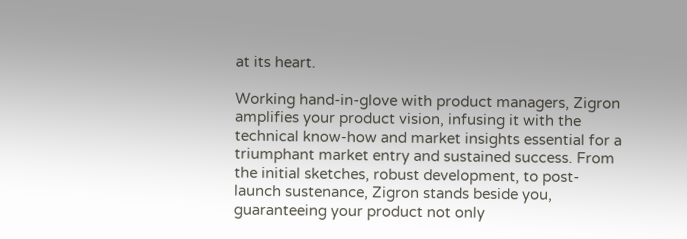at its heart.

Working hand-in-glove with product managers, Zigron amplifies your product vision, infusing it with the technical know-how and market insights essential for a triumphant market entry and sustained success. From the initial sketches, robust development, to post-launch sustenance, Zigron stands beside you, guaranteeing your product not only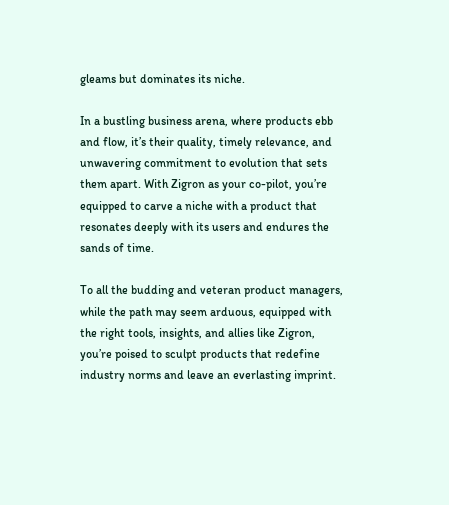gleams but dominates its niche.

In a bustling business arena, where products ebb and flow, it’s their quality, timely relevance, and unwavering commitment to evolution that sets them apart. With Zigron as your co-pilot, you’re equipped to carve a niche with a product that resonates deeply with its users and endures the sands of time.

To all the budding and veteran product managers, while the path may seem arduous, equipped with the right tools, insights, and allies like Zigron, you’re poised to sculpt products that redefine industry norms and leave an everlasting imprint.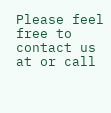Please feel free to contact us at or call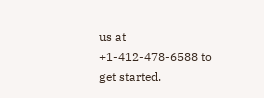us at +1-412-478-6588 to get started.